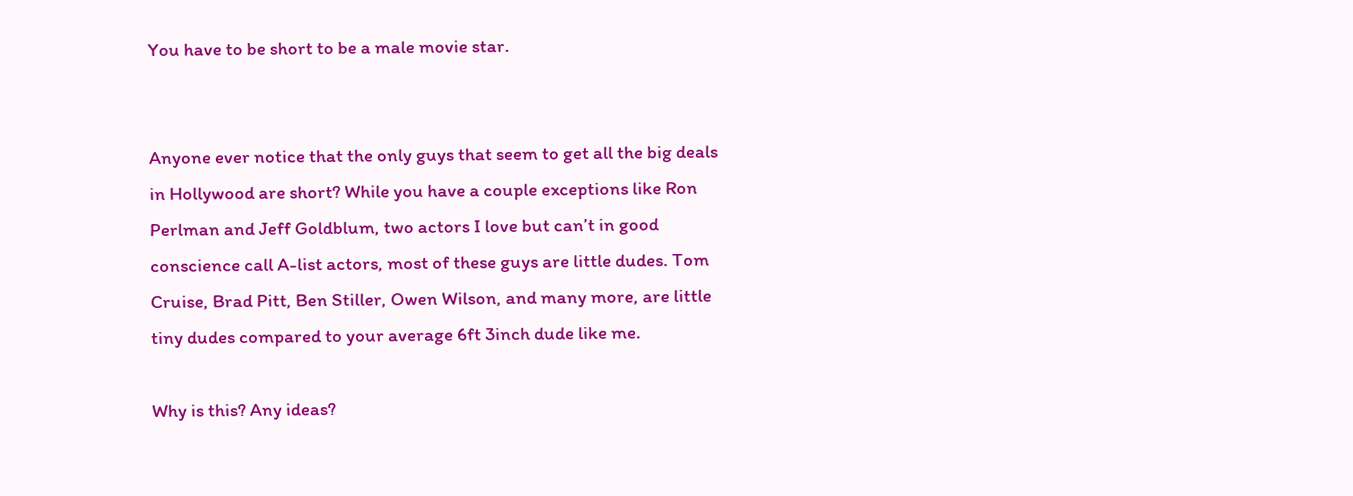You have to be short to be a male movie star.


Anyone ever notice that the only guys that seem to get all the big deals in Hollywood are short? While you have a couple exceptions like Ron Perlman and Jeff Goldblum, two actors I love but can’t in good conscience call A-list actors, most of these guys are little dudes. Tom Cruise, Brad Pitt, Ben Stiller, Owen Wilson, and many more, are little tiny dudes compared to your average 6ft 3inch dude like me.

Why is this? Any ideas?